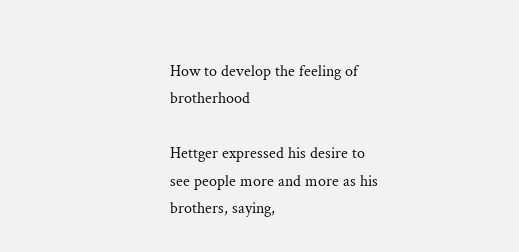How to develop the feeling of brotherhood

Hettger expressed his desire to see people more and more as his brothers, saying,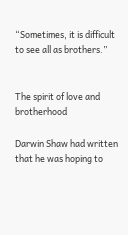“Sometimes, it is difficult to see all as brothers.”


The spirit of love and brotherhood

Darwin Shaw had written that he was hoping to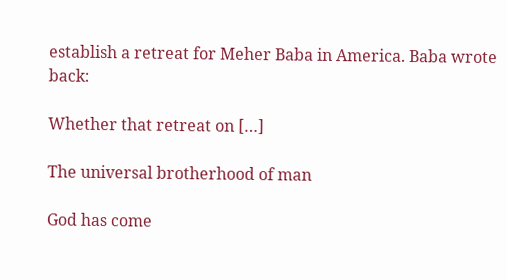establish a retreat for Meher Baba in America. Baba wrote back:

Whether that retreat on […]

The universal brotherhood of man

God has come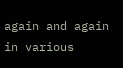again and again in various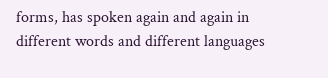forms, has spoken again and again in different words and different languages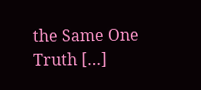the Same One Truth […]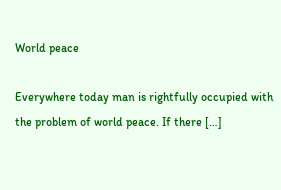World peace

Everywhere today man is rightfully occupied with the problem of world peace. If there […]